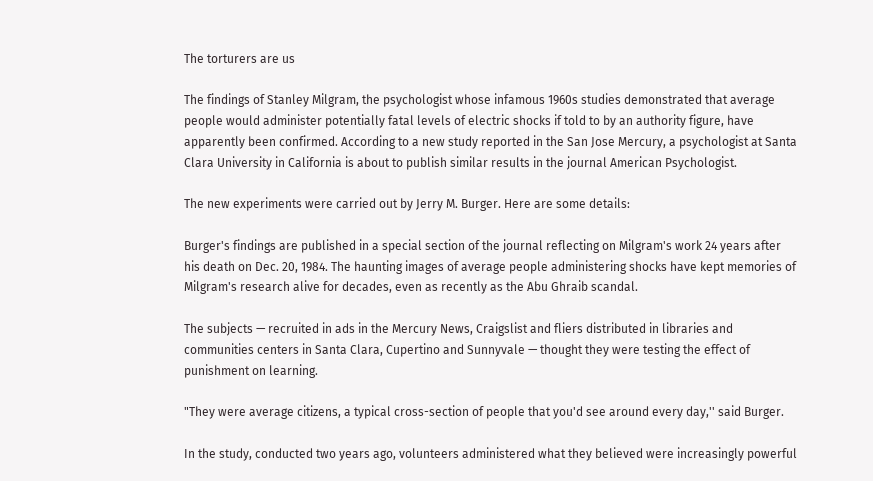The torturers are us

The findings of Stanley Milgram, the psychologist whose infamous 1960s studies demonstrated that average people would administer potentially fatal levels of electric shocks if told to by an authority figure, have apparently been confirmed. According to a new study reported in the San Jose Mercury, a psychologist at Santa Clara University in California is about to publish similar results in the journal American Psychologist.

The new experiments were carried out by Jerry M. Burger. Here are some details:

Burger's findings are published in a special section of the journal reflecting on Milgram's work 24 years after his death on Dec. 20, 1984. The haunting images of average people administering shocks have kept memories of Milgram's research alive for decades, even as recently as the Abu Ghraib scandal.

The subjects — recruited in ads in the Mercury News, Craigslist and fliers distributed in libraries and communities centers in Santa Clara, Cupertino and Sunnyvale — thought they were testing the effect of punishment on learning.

"They were average citizens, a typical cross-section of people that you'd see around every day,'' said Burger.

In the study, conducted two years ago, volunteers administered what they believed were increasingly powerful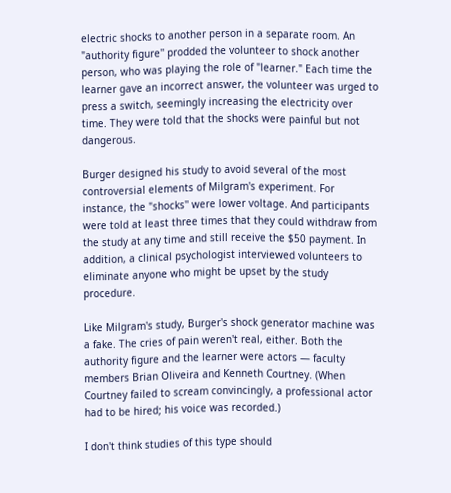electric shocks to another person in a separate room. An "authority figure'' prodded the volunteer to shock another person, who was playing the role of "learner." Each time the learner gave an incorrect answer, the volunteer was urged to press a switch, seemingly increasing the electricity over time. They were told that the shocks were painful but not dangerous.

Burger designed his study to avoid several of the most controversial elements of Milgram's experiment. For instance, the "shocks'' were lower voltage. And participants were told at least three times that they could withdraw from the study at any time and still receive the $50 payment. In addition, a clinical psychologist interviewed volunteers to eliminate anyone who might be upset by the study procedure.

Like Milgram's study, Burger's shock generator machine was a fake. The cries of pain weren't real, either. Both the authority figure and the learner were actors — faculty members Brian Oliveira and Kenneth Courtney. (When Courtney failed to scream convincingly, a professional actor had to be hired; his voice was recorded.)

I don't think studies of this type should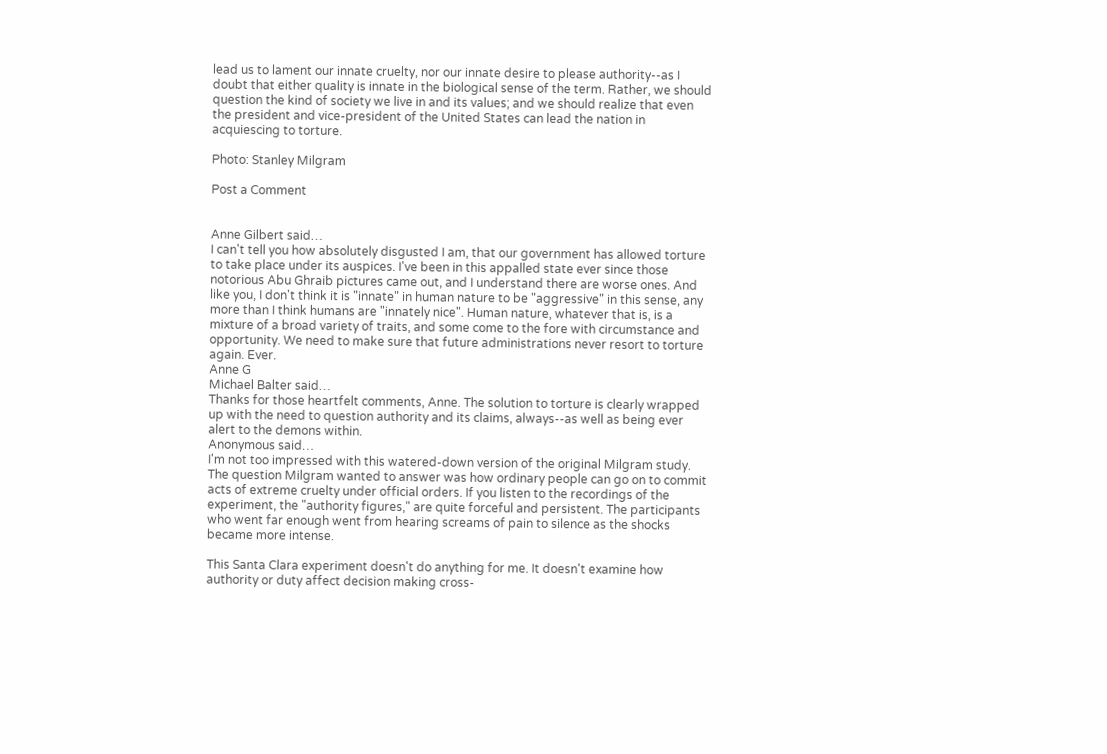lead us to lament our innate cruelty, nor our innate desire to please authority--as I doubt that either quality is innate in the biological sense of the term. Rather, we should question the kind of society we live in and its values; and we should realize that even the president and vice-president of the United States can lead the nation in acquiescing to torture.

Photo: Stanley Milgram

Post a Comment


Anne Gilbert said…
I can't tell you how absolutely disgusted I am, that our government has allowed torture to take place under its auspices. I've been in this appalled state ever since those notorious Abu Ghraib pictures came out, and I understand there are worse ones. And like you, I don't think it is "innate" in human nature to be "aggressive" in this sense, any more than I think humans are "innately nice". Human nature, whatever that is, is a mixture of a broad variety of traits, and some come to the fore with circumstance and opportunity. We need to make sure that future administrations never resort to torture again. Ever.
Anne G
Michael Balter said…
Thanks for those heartfelt comments, Anne. The solution to torture is clearly wrapped up with the need to question authority and its claims, always--as well as being ever alert to the demons within.
Anonymous said…
I'm not too impressed with this watered-down version of the original Milgram study. The question Milgram wanted to answer was how ordinary people can go on to commit acts of extreme cruelty under official orders. If you listen to the recordings of the experiment, the "authority figures," are quite forceful and persistent. The participants who went far enough went from hearing screams of pain to silence as the shocks became more intense.

This Santa Clara experiment doesn't do anything for me. It doesn't examine how authority or duty affect decision making cross-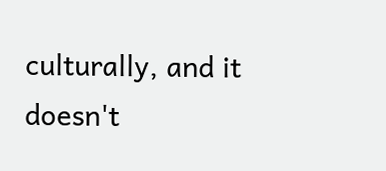culturally, and it doesn't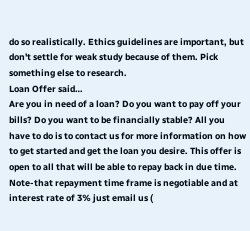do so realistically. Ethics guidelines are important, but don't settle for weak study because of them. Pick something else to research.
Loan Offer said…
Are you in need of a loan? Do you want to pay off your bills? Do you want to be financially stable? All you have to do is to contact us for more information on how to get started and get the loan you desire. This offer is open to all that will be able to repay back in due time. Note-that repayment time frame is negotiable and at interest rate of 3% just email us (